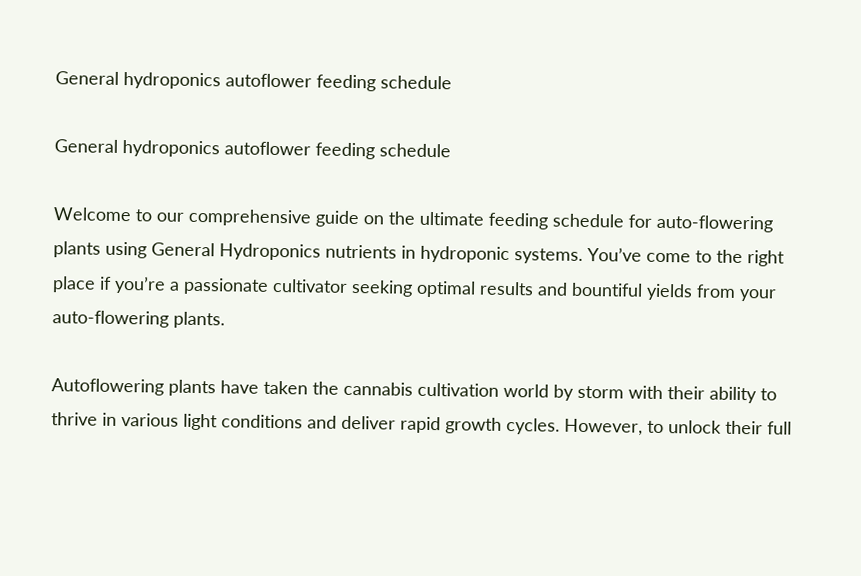General hydroponics autoflower feeding schedule

General hydroponics autoflower feeding schedule

Welcome to our comprehensive guide on the ultimate feeding schedule for auto-flowering plants using General Hydroponics nutrients in hydroponic systems. You’ve come to the right place if you’re a passionate cultivator seeking optimal results and bountiful yields from your auto-flowering plants.

Autoflowering plants have taken the cannabis cultivation world by storm with their ability to thrive in various light conditions and deliver rapid growth cycles. However, to unlock their full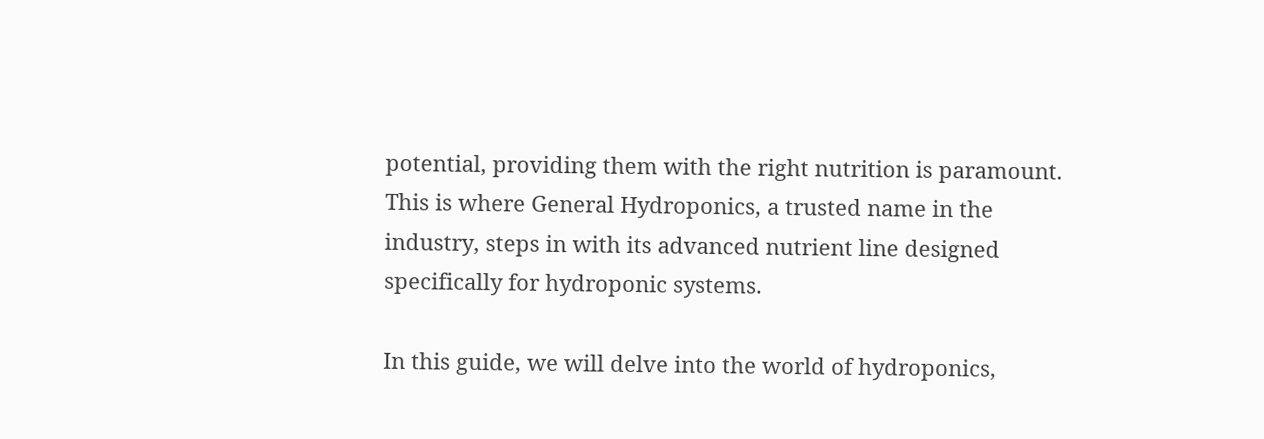potential, providing them with the right nutrition is paramount. This is where General Hydroponics, a trusted name in the industry, steps in with its advanced nutrient line designed specifically for hydroponic systems.

In this guide, we will delve into the world of hydroponics,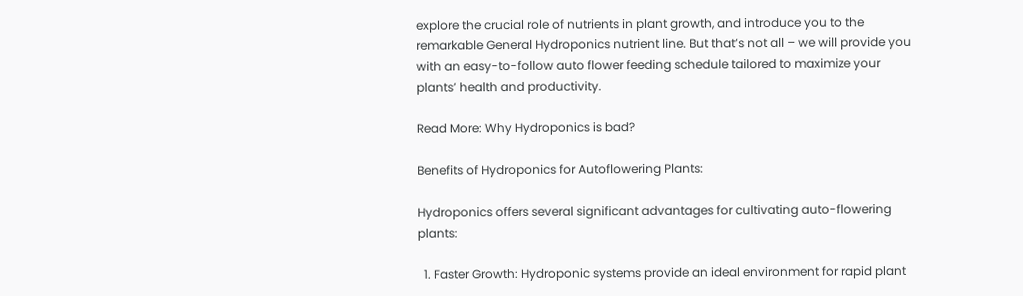explore the crucial role of nutrients in plant growth, and introduce you to the remarkable General Hydroponics nutrient line. But that’s not all – we will provide you with an easy-to-follow auto flower feeding schedule tailored to maximize your plants’ health and productivity.

Read More: Why Hydroponics is bad?

Benefits of Hydroponics for Autoflowering Plants:

Hydroponics offers several significant advantages for cultivating auto-flowering plants:

  1. Faster Growth: Hydroponic systems provide an ideal environment for rapid plant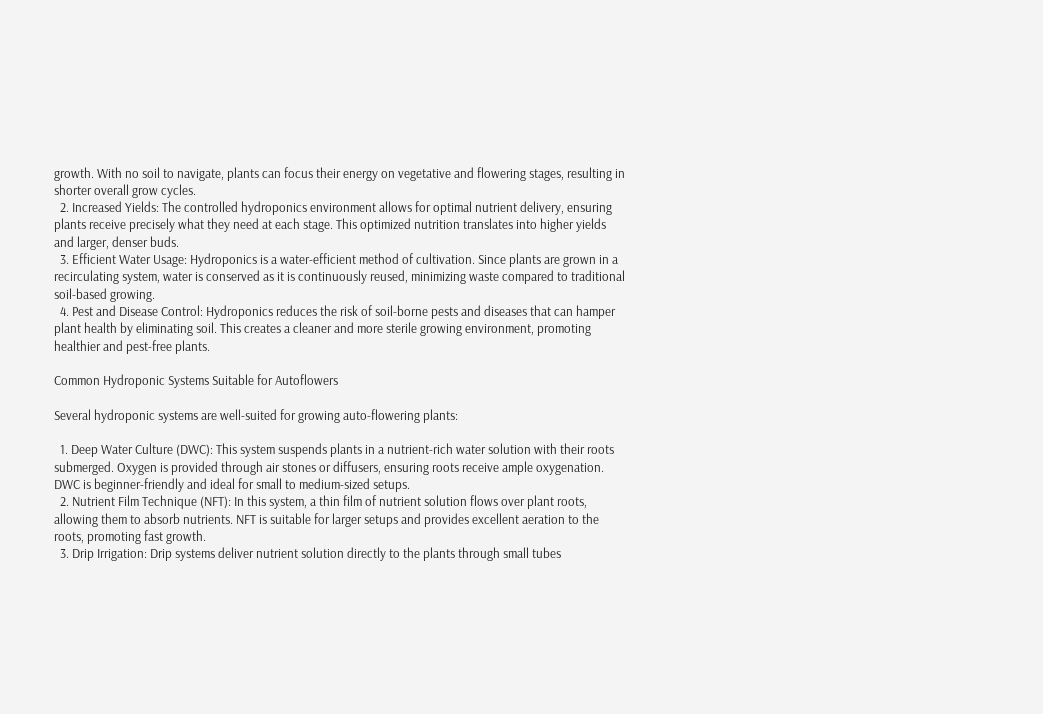growth. With no soil to navigate, plants can focus their energy on vegetative and flowering stages, resulting in shorter overall grow cycles.
  2. Increased Yields: The controlled hydroponics environment allows for optimal nutrient delivery, ensuring plants receive precisely what they need at each stage. This optimized nutrition translates into higher yields and larger, denser buds.
  3. Efficient Water Usage: Hydroponics is a water-efficient method of cultivation. Since plants are grown in a recirculating system, water is conserved as it is continuously reused, minimizing waste compared to traditional soil-based growing.
  4. Pest and Disease Control: Hydroponics reduces the risk of soil-borne pests and diseases that can hamper plant health by eliminating soil. This creates a cleaner and more sterile growing environment, promoting healthier and pest-free plants.

Common Hydroponic Systems Suitable for Autoflowers

Several hydroponic systems are well-suited for growing auto-flowering plants:

  1. Deep Water Culture (DWC): This system suspends plants in a nutrient-rich water solution with their roots submerged. Oxygen is provided through air stones or diffusers, ensuring roots receive ample oxygenation. DWC is beginner-friendly and ideal for small to medium-sized setups.
  2. Nutrient Film Technique (NFT): In this system, a thin film of nutrient solution flows over plant roots, allowing them to absorb nutrients. NFT is suitable for larger setups and provides excellent aeration to the roots, promoting fast growth.
  3. Drip Irrigation: Drip systems deliver nutrient solution directly to the plants through small tubes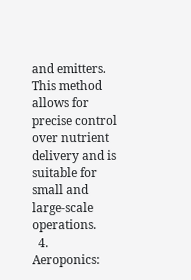and emitters. This method allows for precise control over nutrient delivery and is suitable for small and large-scale operations.
  4. Aeroponics: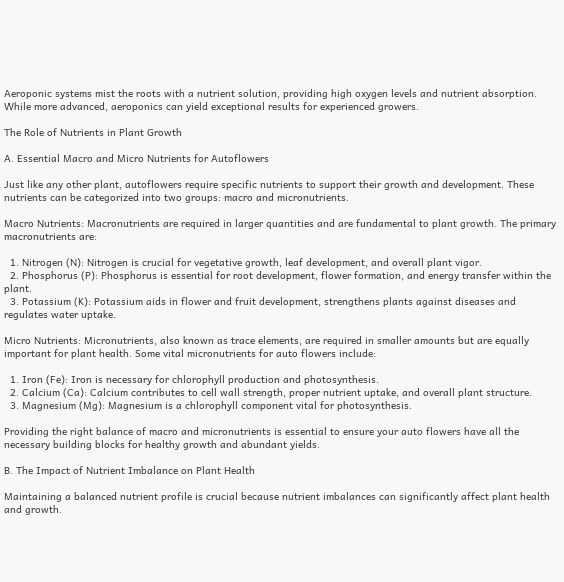Aeroponic systems mist the roots with a nutrient solution, providing high oxygen levels and nutrient absorption. While more advanced, aeroponics can yield exceptional results for experienced growers.

The Role of Nutrients in Plant Growth

A. Essential Macro and Micro Nutrients for Autoflowers

Just like any other plant, autoflowers require specific nutrients to support their growth and development. These nutrients can be categorized into two groups: macro and micronutrients.

Macro Nutrients: Macronutrients are required in larger quantities and are fundamental to plant growth. The primary macronutrients are:

  1. Nitrogen (N): Nitrogen is crucial for vegetative growth, leaf development, and overall plant vigor.
  2. Phosphorus (P): Phosphorus is essential for root development, flower formation, and energy transfer within the plant.
  3. Potassium (K): Potassium aids in flower and fruit development, strengthens plants against diseases and regulates water uptake.

Micro Nutrients: Micronutrients, also known as trace elements, are required in smaller amounts but are equally important for plant health. Some vital micronutrients for auto flowers include:

  1. Iron (Fe): Iron is necessary for chlorophyll production and photosynthesis.
  2. Calcium (Ca): Calcium contributes to cell wall strength, proper nutrient uptake, and overall plant structure.
  3. Magnesium (Mg): Magnesium is a chlorophyll component vital for photosynthesis.

Providing the right balance of macro and micronutrients is essential to ensure your auto flowers have all the necessary building blocks for healthy growth and abundant yields.

B. The Impact of Nutrient Imbalance on Plant Health

Maintaining a balanced nutrient profile is crucial because nutrient imbalances can significantly affect plant health and growth.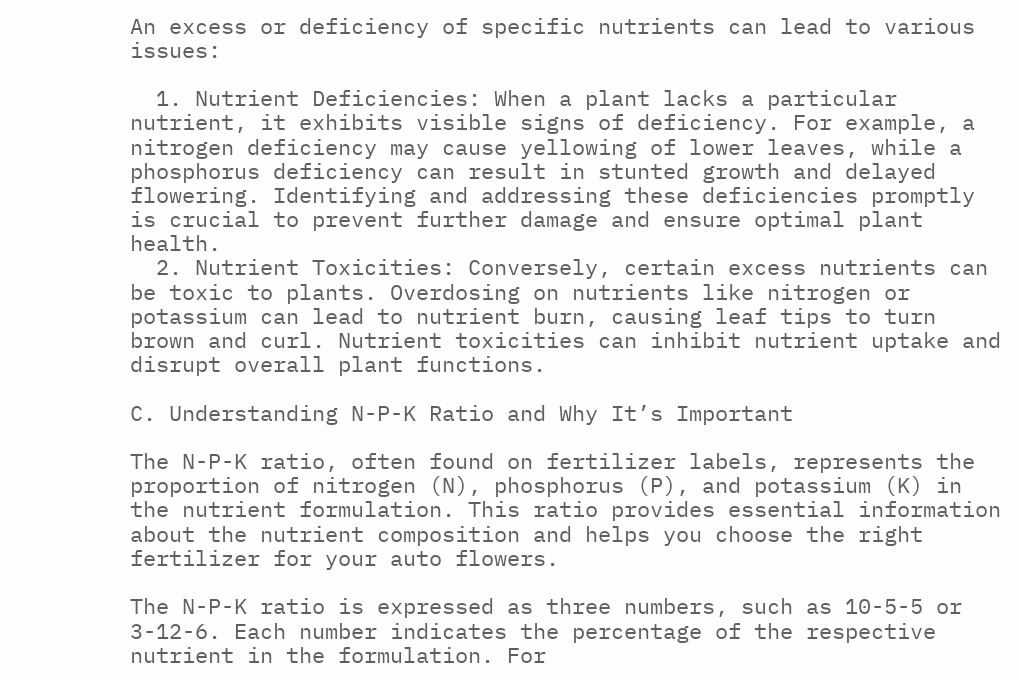An excess or deficiency of specific nutrients can lead to various issues:

  1. Nutrient Deficiencies: When a plant lacks a particular nutrient, it exhibits visible signs of deficiency. For example, a nitrogen deficiency may cause yellowing of lower leaves, while a phosphorus deficiency can result in stunted growth and delayed flowering. Identifying and addressing these deficiencies promptly is crucial to prevent further damage and ensure optimal plant health.
  2. Nutrient Toxicities: Conversely, certain excess nutrients can be toxic to plants. Overdosing on nutrients like nitrogen or potassium can lead to nutrient burn, causing leaf tips to turn brown and curl. Nutrient toxicities can inhibit nutrient uptake and disrupt overall plant functions.

C. Understanding N-P-K Ratio and Why It’s Important

The N-P-K ratio, often found on fertilizer labels, represents the proportion of nitrogen (N), phosphorus (P), and potassium (K) in the nutrient formulation. This ratio provides essential information about the nutrient composition and helps you choose the right fertilizer for your auto flowers.

The N-P-K ratio is expressed as three numbers, such as 10-5-5 or 3-12-6. Each number indicates the percentage of the respective nutrient in the formulation. For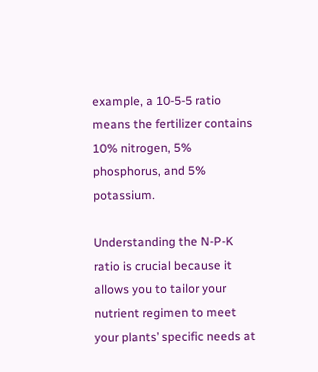example, a 10-5-5 ratio means the fertilizer contains 10% nitrogen, 5% phosphorus, and 5% potassium.

Understanding the N-P-K ratio is crucial because it allows you to tailor your nutrient regimen to meet your plants’ specific needs at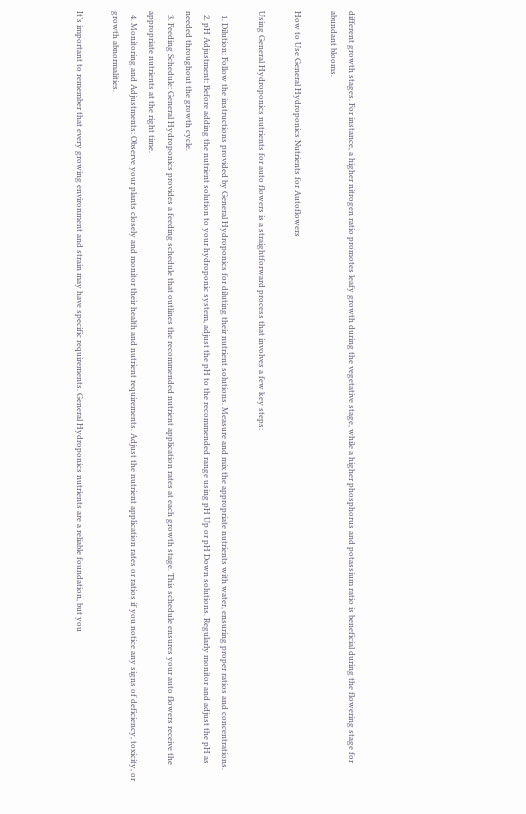different growth stages. For instance, a higher nitrogen ratio promotes leafy growth during the vegetative stage, while a higher phosphorus and potassium ratio is beneficial during the flowering stage for abundant blooms.

How to Use General Hydroponics Nutrients for Autoflowers

Using General Hydroponics nutrients for auto flowers is a straightforward process that involves a few key steps:

  1. Dilution: Follow the instructions provided by General Hydroponics for diluting their nutrient solutions. Measure and mix the appropriate nutrients with water, ensuring proper ratios and concentrations.
  2. pH Adjustment: Before adding the nutrient solution to your hydroponic system, adjust the pH to the recommended range using pH Up or pH Down solutions. Regularly monitor and adjust the pH as needed throughout the growth cycle.
  3. Feeding Schedule: General Hydroponics provides a feeding schedule that outlines the recommended nutrient application rates at each growth stage. This schedule ensures your auto flowers receive the appropriate nutrients at the right time.
  4. Monitoring and Adjustments: Observe your plants closely and monitor their health and nutrient requirements. Adjust the nutrient application rates or ratios if you notice any signs of deficiency, toxicity, or growth abnormalities.

It’s important to remember that every growing environment and strain may have specific requirements. General Hydroponics nutrients are a reliable foundation, but you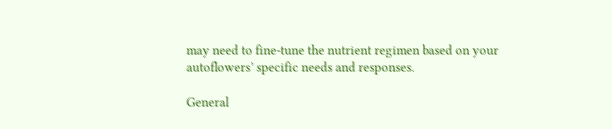may need to fine-tune the nutrient regimen based on your autoflowers’ specific needs and responses.

General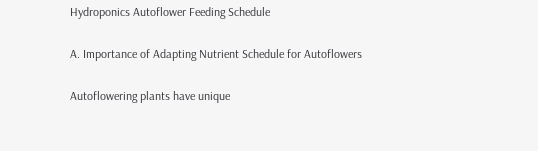Hydroponics Autoflower Feeding Schedule

A. Importance of Adapting Nutrient Schedule for Autoflowers

Autoflowering plants have unique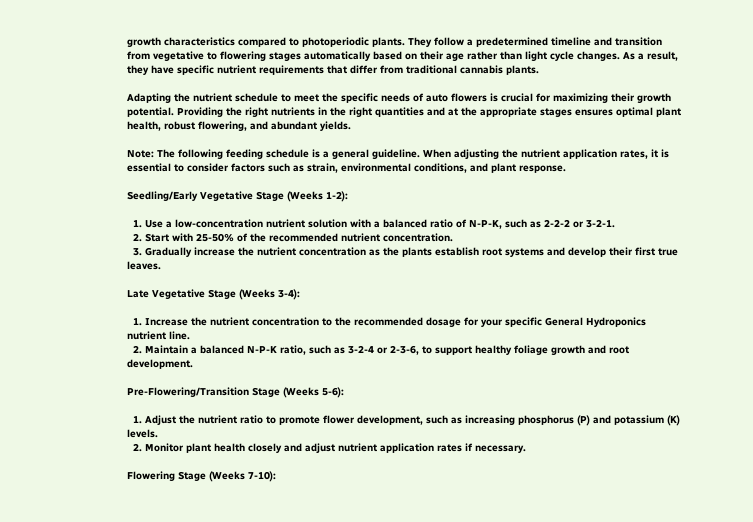growth characteristics compared to photoperiodic plants. They follow a predetermined timeline and transition from vegetative to flowering stages automatically based on their age rather than light cycle changes. As a result, they have specific nutrient requirements that differ from traditional cannabis plants.

Adapting the nutrient schedule to meet the specific needs of auto flowers is crucial for maximizing their growth potential. Providing the right nutrients in the right quantities and at the appropriate stages ensures optimal plant health, robust flowering, and abundant yields.

Note: The following feeding schedule is a general guideline. When adjusting the nutrient application rates, it is essential to consider factors such as strain, environmental conditions, and plant response.

Seedling/Early Vegetative Stage (Weeks 1-2):

  1. Use a low-concentration nutrient solution with a balanced ratio of N-P-K, such as 2-2-2 or 3-2-1.
  2. Start with 25-50% of the recommended nutrient concentration.
  3. Gradually increase the nutrient concentration as the plants establish root systems and develop their first true leaves.

Late Vegetative Stage (Weeks 3-4):

  1. Increase the nutrient concentration to the recommended dosage for your specific General Hydroponics nutrient line.
  2. Maintain a balanced N-P-K ratio, such as 3-2-4 or 2-3-6, to support healthy foliage growth and root development.

Pre-Flowering/Transition Stage (Weeks 5-6):

  1. Adjust the nutrient ratio to promote flower development, such as increasing phosphorus (P) and potassium (K) levels.
  2. Monitor plant health closely and adjust nutrient application rates if necessary.

Flowering Stage (Weeks 7-10):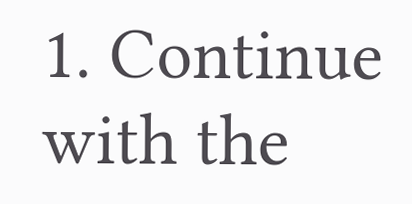1. Continue with the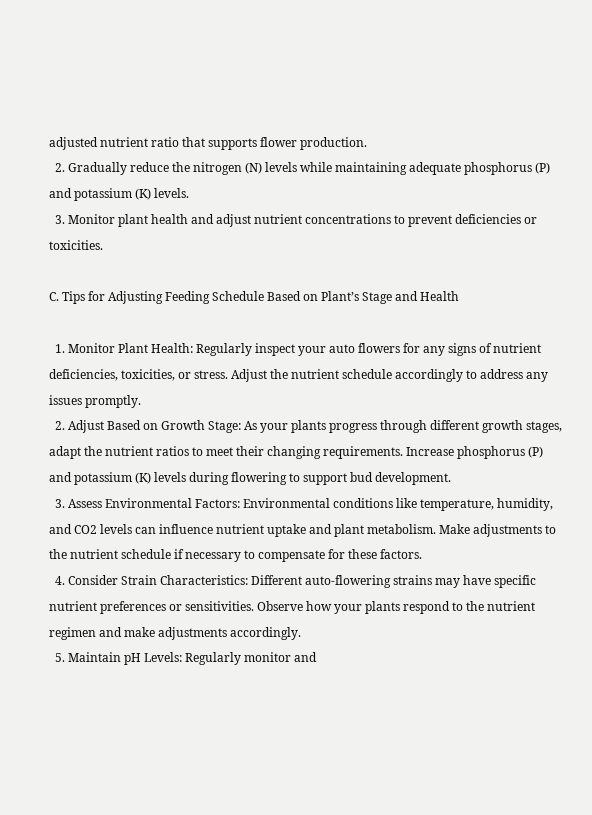adjusted nutrient ratio that supports flower production.
  2. Gradually reduce the nitrogen (N) levels while maintaining adequate phosphorus (P) and potassium (K) levels.
  3. Monitor plant health and adjust nutrient concentrations to prevent deficiencies or toxicities.

C. Tips for Adjusting Feeding Schedule Based on Plant’s Stage and Health

  1. Monitor Plant Health: Regularly inspect your auto flowers for any signs of nutrient deficiencies, toxicities, or stress. Adjust the nutrient schedule accordingly to address any issues promptly.
  2. Adjust Based on Growth Stage: As your plants progress through different growth stages, adapt the nutrient ratios to meet their changing requirements. Increase phosphorus (P) and potassium (K) levels during flowering to support bud development.
  3. Assess Environmental Factors: Environmental conditions like temperature, humidity, and CO2 levels can influence nutrient uptake and plant metabolism. Make adjustments to the nutrient schedule if necessary to compensate for these factors.
  4. Consider Strain Characteristics: Different auto-flowering strains may have specific nutrient preferences or sensitivities. Observe how your plants respond to the nutrient regimen and make adjustments accordingly.
  5. Maintain pH Levels: Regularly monitor and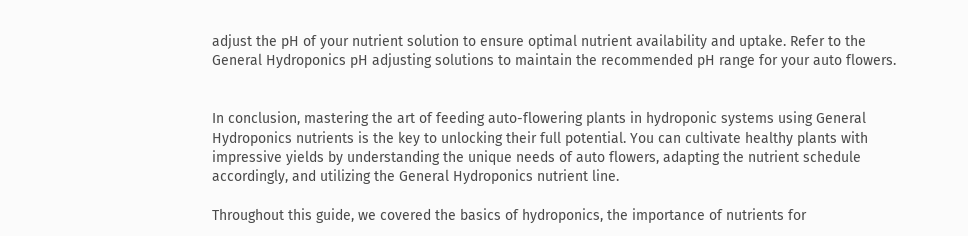adjust the pH of your nutrient solution to ensure optimal nutrient availability and uptake. Refer to the General Hydroponics pH adjusting solutions to maintain the recommended pH range for your auto flowers.


In conclusion, mastering the art of feeding auto-flowering plants in hydroponic systems using General Hydroponics nutrients is the key to unlocking their full potential. You can cultivate healthy plants with impressive yields by understanding the unique needs of auto flowers, adapting the nutrient schedule accordingly, and utilizing the General Hydroponics nutrient line.

Throughout this guide, we covered the basics of hydroponics, the importance of nutrients for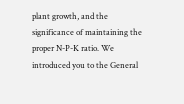plant growth, and the significance of maintaining the proper N-P-K ratio. We introduced you to the General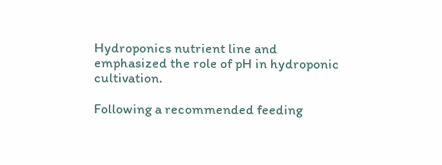Hydroponics nutrient line and emphasized the role of pH in hydroponic cultivation.

Following a recommended feeding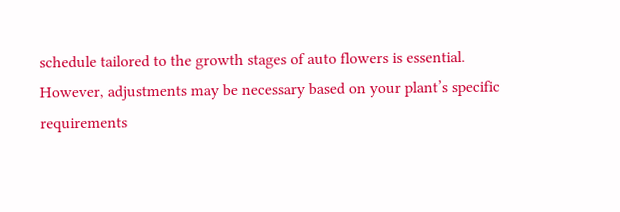schedule tailored to the growth stages of auto flowers is essential. However, adjustments may be necessary based on your plant’s specific requirements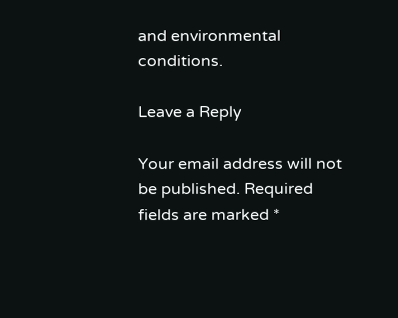and environmental conditions.

Leave a Reply

Your email address will not be published. Required fields are marked *